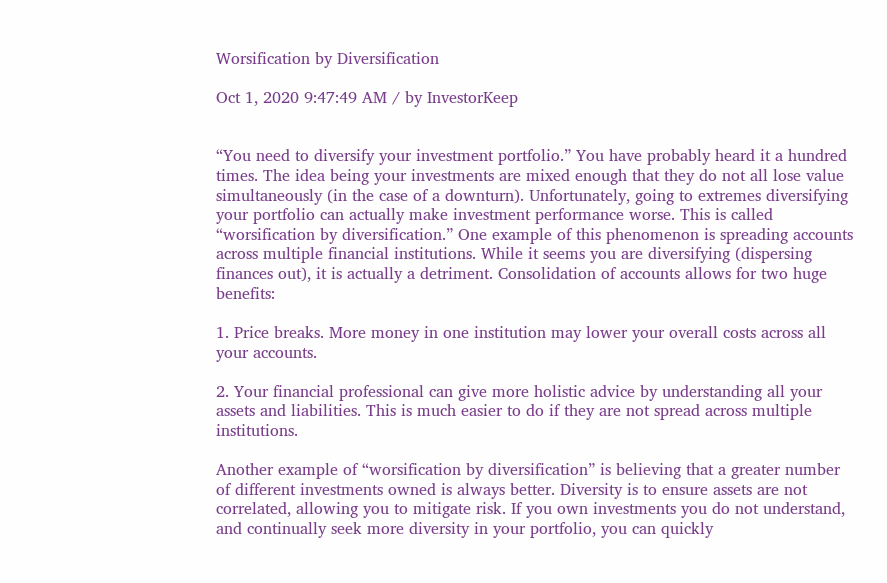Worsification by Diversification

Oct 1, 2020 9:47:49 AM / by InvestorKeep


“You need to diversify your investment portfolio.” You have probably heard it a hundred times. The idea being your investments are mixed enough that they do not all lose value simultaneously (in the case of a downturn). Unfortunately, going to extremes diversifying your portfolio can actually make investment performance worse. This is called “worsification by diversification.” One example of this phenomenon is spreading accounts across multiple financial institutions. While it seems you are diversifying (dispersing finances out), it is actually a detriment. Consolidation of accounts allows for two huge benefits:

1. Price breaks. More money in one institution may lower your overall costs across all your accounts.

2. Your financial professional can give more holistic advice by understanding all your assets and liabilities. This is much easier to do if they are not spread across multiple institutions.

Another example of “worsification by diversification” is believing that a greater number of different investments owned is always better. Diversity is to ensure assets are not correlated, allowing you to mitigate risk. If you own investments you do not understand, and continually seek more diversity in your portfolio, you can quickly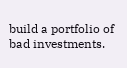build a portfolio of bad investments.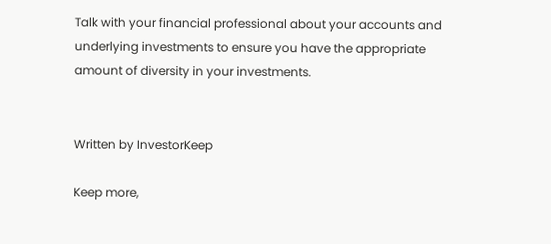Talk with your financial professional about your accounts and underlying investments to ensure you have the appropriate amount of diversity in your investments.


Written by InvestorKeep

Keep more,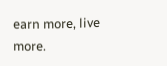earn more, live more.